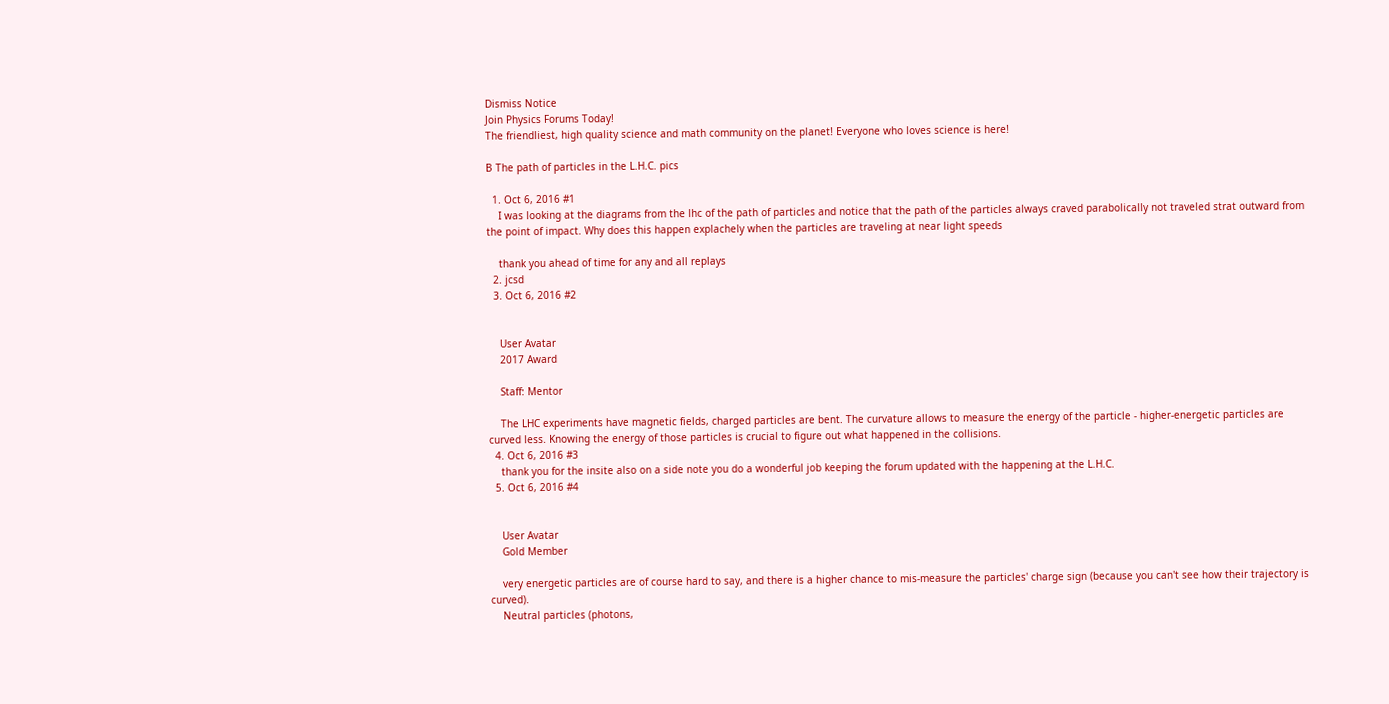Dismiss Notice
Join Physics Forums Today!
The friendliest, high quality science and math community on the planet! Everyone who loves science is here!

B The path of particles in the L.H.C. pics

  1. Oct 6, 2016 #1
    I was looking at the diagrams from the lhc of the path of particles and notice that the path of the particles always craved parabolically not traveled strat outward from the point of impact. Why does this happen explachely when the particles are traveling at near light speeds

    thank you ahead of time for any and all replays
  2. jcsd
  3. Oct 6, 2016 #2


    User Avatar
    2017 Award

    Staff: Mentor

    The LHC experiments have magnetic fields, charged particles are bent. The curvature allows to measure the energy of the particle - higher-energetic particles are curved less. Knowing the energy of those particles is crucial to figure out what happened in the collisions.
  4. Oct 6, 2016 #3
    thank you for the insite also on a side note you do a wonderful job keeping the forum updated with the happening at the L.H.C.
  5. Oct 6, 2016 #4


    User Avatar
    Gold Member

    very energetic particles are of course hard to say, and there is a higher chance to mis-measure the particles' charge sign (because you can't see how their trajectory is curved).
    Neutral particles (photons,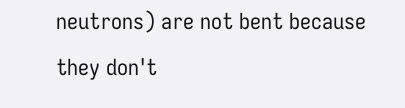neutrons) are not bent because they don't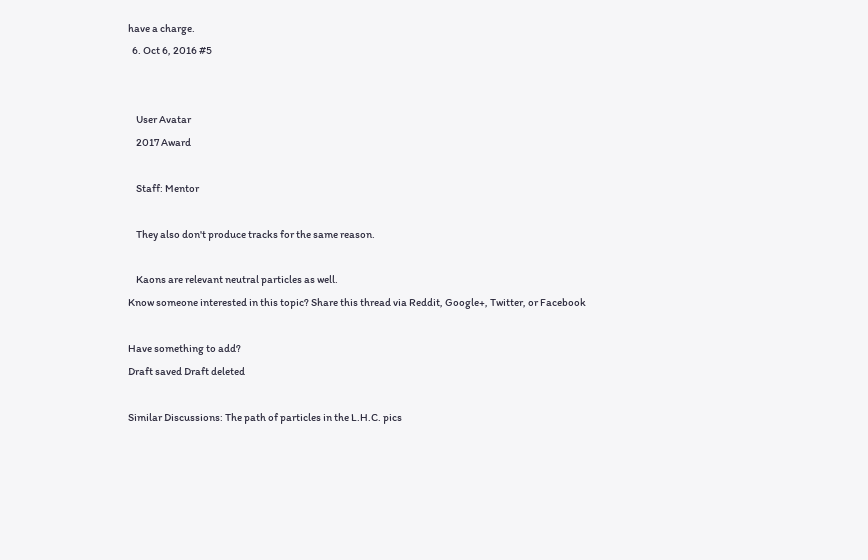have a charge.
  6. Oct 6, 2016 #5


    User Avatar
    2017 Award

    Staff: Mentor

    They also don't produce tracks for the same reason.

    Kaons are relevant neutral particles as well.
Know someone interested in this topic? Share this thread via Reddit, Google+, Twitter, or Facebook

Have something to add?
Draft saved Draft deleted

Similar Discussions: The path of particles in the L.H.C. pics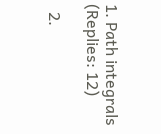1. Path integrals (Replies: 12)

  2.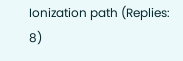Ionization path (Replies: 8)